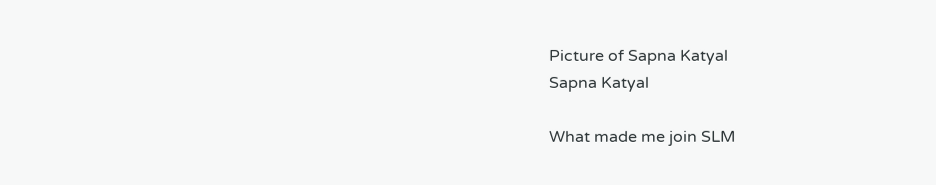Picture of Sapna Katyal
Sapna Katyal

What made me join SLM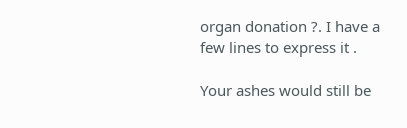organ donation ?. I have a few lines to express it .

Your ashes would still be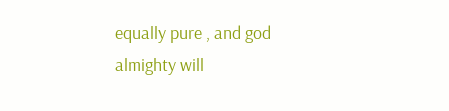equally pure , and god almighty will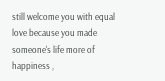still welcome you with equal love because you made someone's life more of happiness ,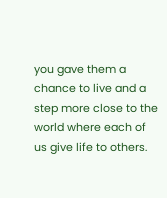you gave them a chance to live and a step more close to the world where each of us give life to others.